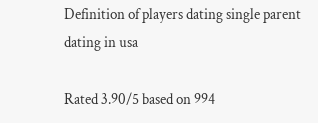Definition of players dating single parent dating in usa

Rated 3.90/5 based on 994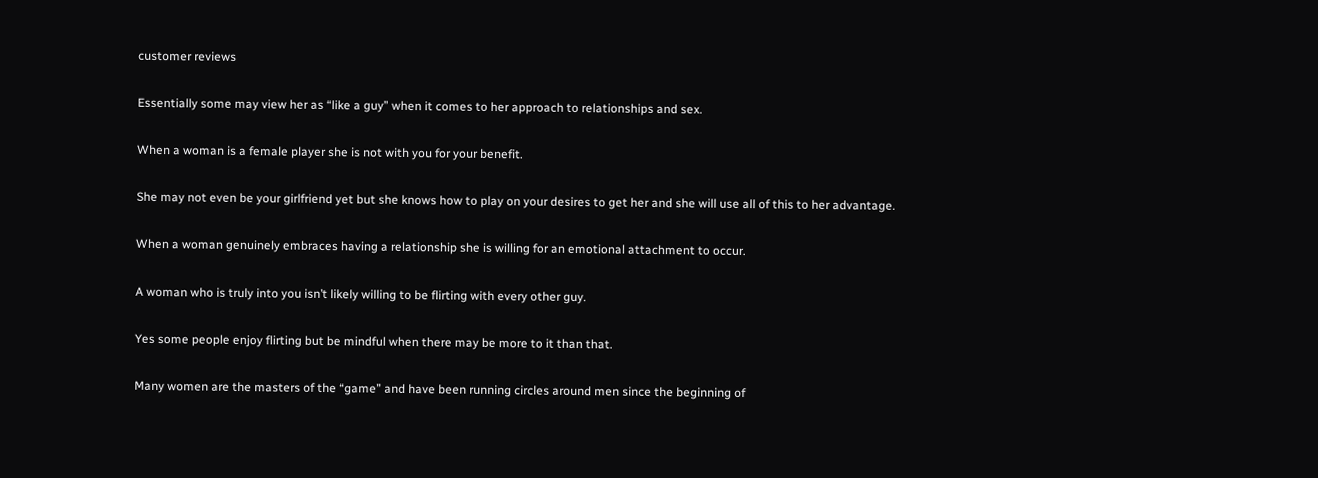customer reviews

Essentially some may view her as “like a guy” when it comes to her approach to relationships and sex.

When a woman is a female player she is not with you for your benefit.

She may not even be your girlfriend yet but she knows how to play on your desires to get her and she will use all of this to her advantage.

When a woman genuinely embraces having a relationship she is willing for an emotional attachment to occur.

A woman who is truly into you isn’t likely willing to be flirting with every other guy.

Yes some people enjoy flirting but be mindful when there may be more to it than that.

Many women are the masters of the “game” and have been running circles around men since the beginning of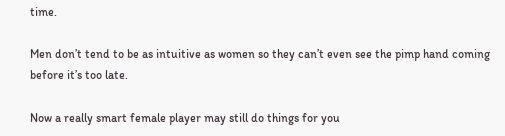time.

Men don’t tend to be as intuitive as women so they can’t even see the pimp hand coming before it’s too late.

Now a really smart female player may still do things for you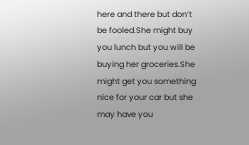here and there but don’t be fooled.She might buy you lunch but you will be buying her groceries.She might get you something nice for your car but she may have you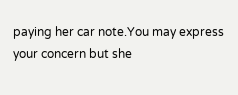paying her car note.You may express your concern but she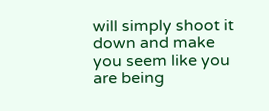will simply shoot it down and make you seem like you are being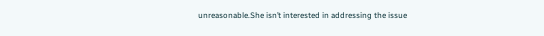unreasonable.She isn’t interested in addressing the issue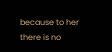because to her there is no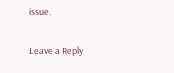issue.

Leave a Reply